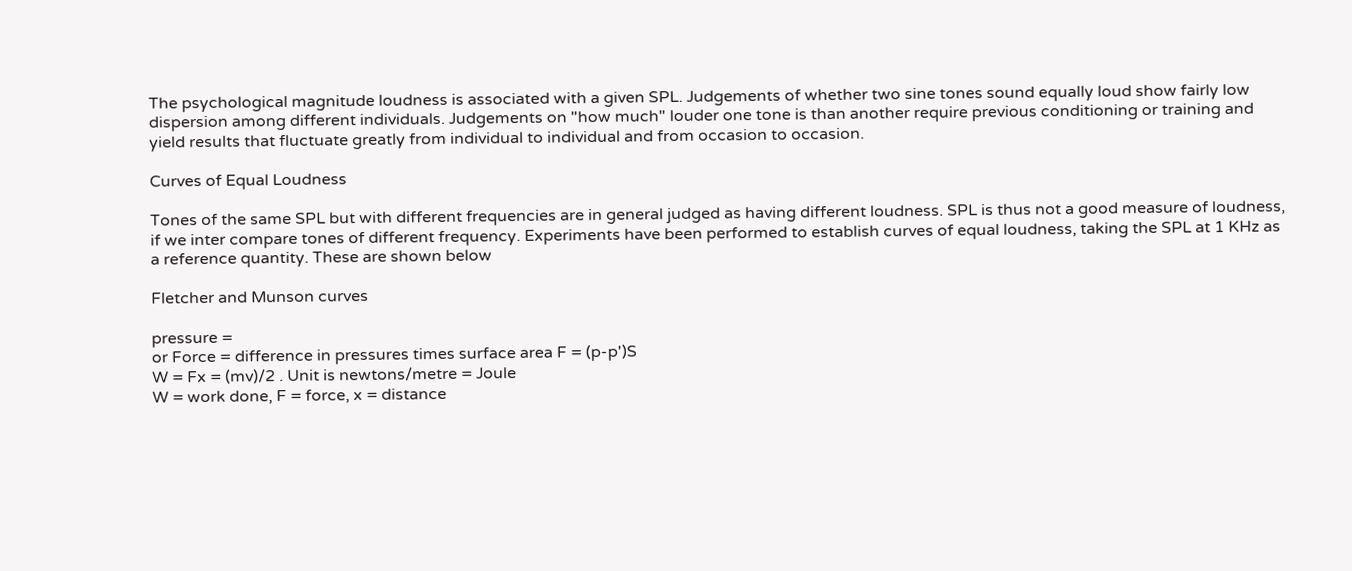The psychological magnitude loudness is associated with a given SPL. Judgements of whether two sine tones sound equally loud show fairly low dispersion among different individuals. Judgements on "how much" louder one tone is than another require previous conditioning or training and yield results that fluctuate greatly from individual to individual and from occasion to occasion.

Curves of Equal Loudness

Tones of the same SPL but with different frequencies are in general judged as having different loudness. SPL is thus not a good measure of loudness, if we inter compare tones of different frequency. Experiments have been performed to establish curves of equal loudness, taking the SPL at 1 KHz as a reference quantity. These are shown below

Fletcher and Munson curves

pressure =
or Force = difference in pressures times surface area F = (p-p')S
W = Fx = (mv)/2 . Unit is newtons/metre = Joule
W = work done, F = force, x = distance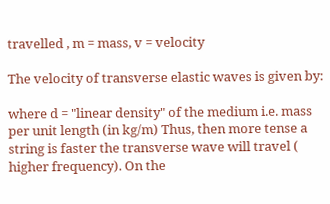travelled , m = mass, v = velocity

The velocity of transverse elastic waves is given by:

where d = "linear density" of the medium i.e. mass per unit length (in kg/m) Thus, then more tense a string is faster the transverse wave will travel ( higher frequency). On the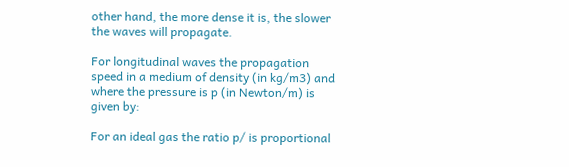other hand, the more dense it is, the slower the waves will propagate.

For longitudinal waves the propagation speed in a medium of density (in kg/m3) and where the pressure is p (in Newton/m) is given by:

For an ideal gas the ratio p/ is proportional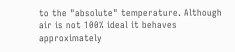to the "absolute" temperature. Although air is not 100% ideal it behaves approximately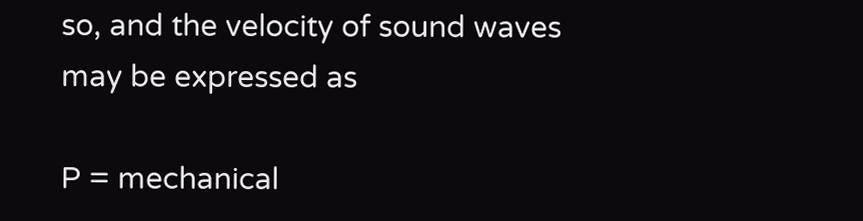so, and the velocity of sound waves may be expressed as

P = mechanical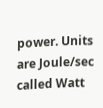power. Units are Joule/sec called Watt